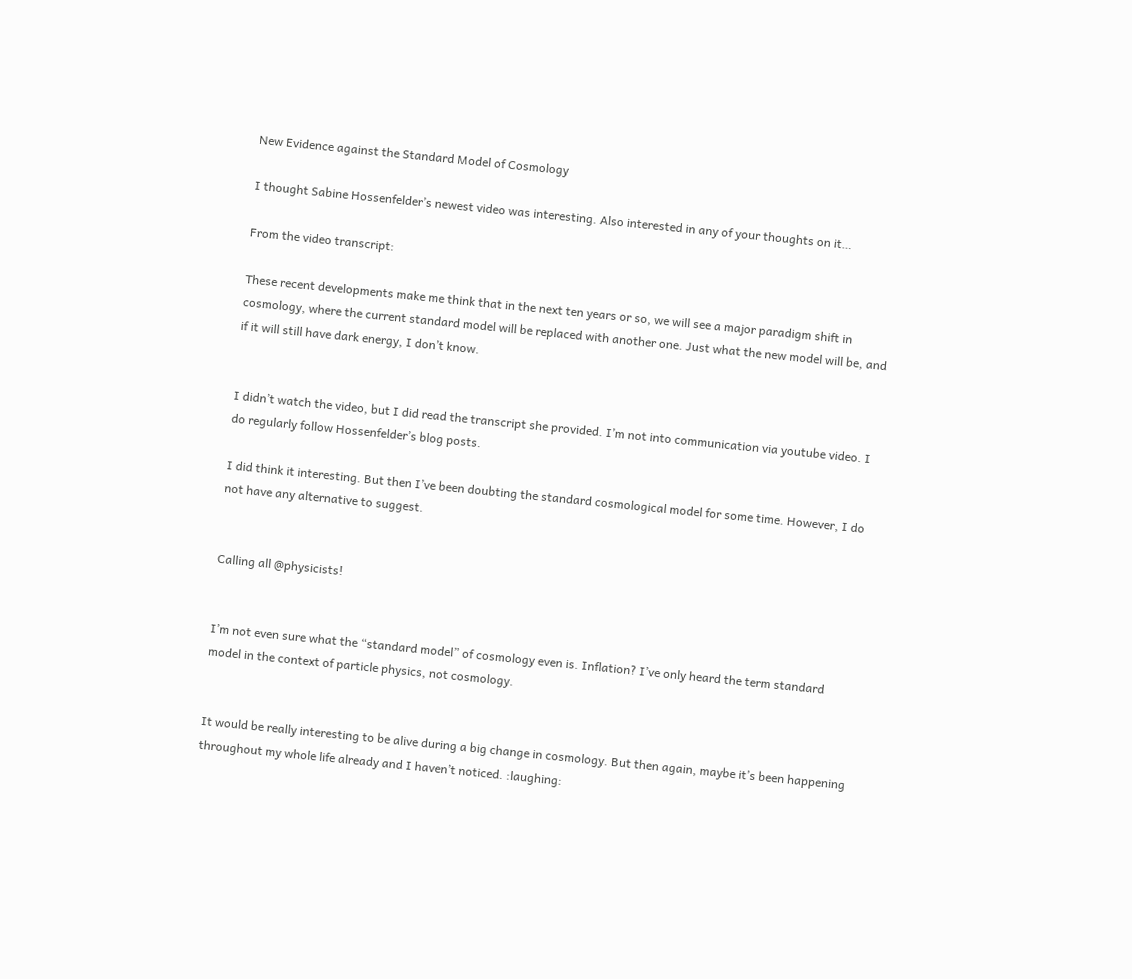New Evidence against the Standard Model of Cosmology

I thought Sabine Hossenfelder’s newest video was interesting. Also interested in any of your thoughts on it…

From the video transcript:

These recent developments make me think that in the next ten years or so, we will see a major paradigm shift in cosmology, where the current standard model will be replaced with another one. Just what the new model will be, and if it will still have dark energy, I don’t know.


I didn’t watch the video, but I did read the transcript she provided. I’m not into communication via youtube video. I do regularly follow Hossenfelder’s blog posts.

I did think it interesting. But then I’ve been doubting the standard cosmological model for some time. However, I do not have any alternative to suggest.


Calling all @physicists!


I’m not even sure what the “standard model” of cosmology even is. Inflation? I’ve only heard the term standard model in the context of particle physics, not cosmology.


It would be really interesting to be alive during a big change in cosmology. But then again, maybe it’s been happening throughout my whole life already and I haven’t noticed. :laughing: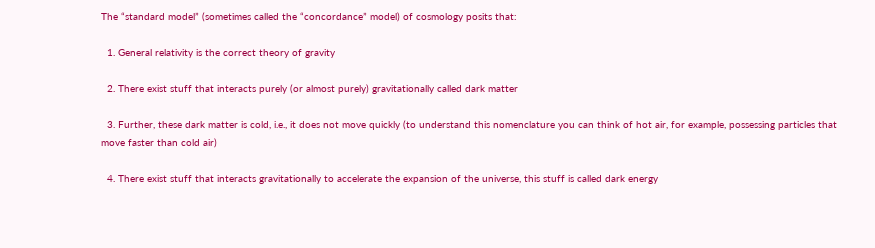The “standard model” (sometimes called the “concordance” model) of cosmology posits that:

  1. General relativity is the correct theory of gravity

  2. There exist stuff that interacts purely (or almost purely) gravitationally called dark matter

  3. Further, these dark matter is cold, i.e., it does not move quickly (to understand this nomenclature you can think of hot air, for example, possessing particles that move faster than cold air)

  4. There exist stuff that interacts gravitationally to accelerate the expansion of the universe, this stuff is called dark energy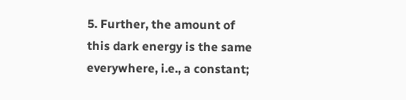5. Further, the amount of this dark energy is the same everywhere, i.e., a constant;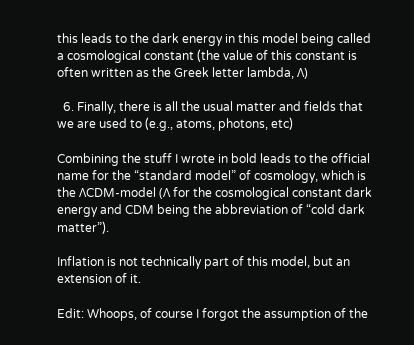this leads to the dark energy in this model being called a cosmological constant (the value of this constant is often written as the Greek letter lambda, Λ)

  6. Finally, there is all the usual matter and fields that we are used to (e.g., atoms, photons, etc)

Combining the stuff I wrote in bold leads to the official name for the “standard model” of cosmology, which is the ΛCDM-model (Λ for the cosmological constant dark energy and CDM being the abbreviation of “cold dark matter”).

Inflation is not technically part of this model, but an extension of it.

Edit: Whoops, of course I forgot the assumption of the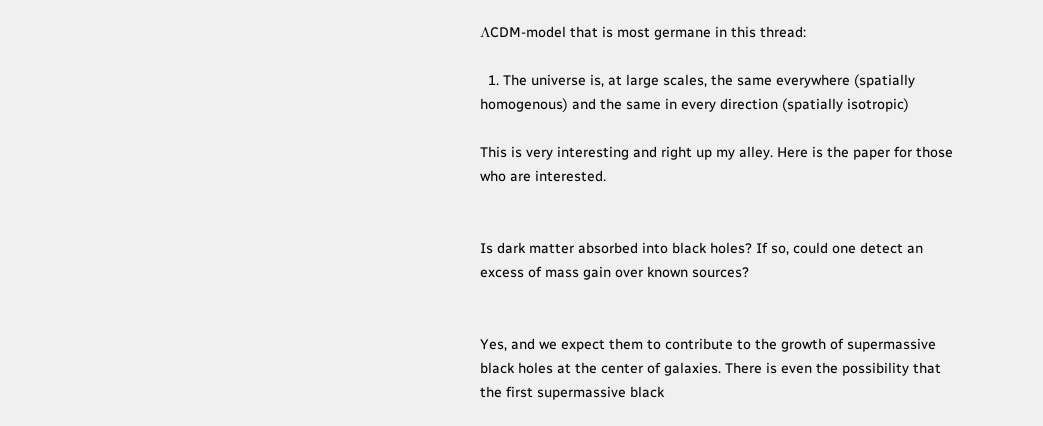ΛCDM-model that is most germane in this thread:

  1. The universe is, at large scales, the same everywhere (spatially homogenous) and the same in every direction (spatially isotropic)

This is very interesting and right up my alley. Here is the paper for those who are interested.


Is dark matter absorbed into black holes? If so, could one detect an excess of mass gain over known sources?


Yes, and we expect them to contribute to the growth of supermassive black holes at the center of galaxies. There is even the possibility that the first supermassive black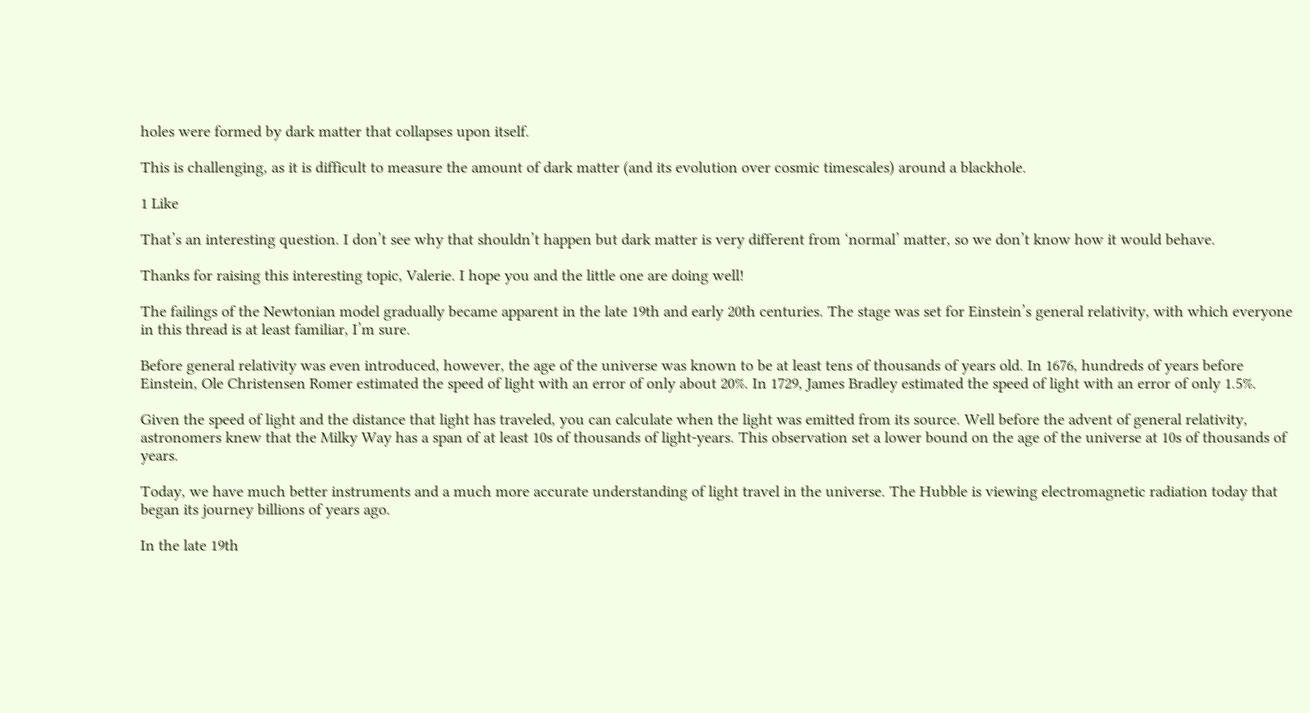holes were formed by dark matter that collapses upon itself.

This is challenging, as it is difficult to measure the amount of dark matter (and its evolution over cosmic timescales) around a blackhole.

1 Like

That’s an interesting question. I don’t see why that shouldn’t happen but dark matter is very different from ‘normal’ matter, so we don’t know how it would behave.

Thanks for raising this interesting topic, Valerie. I hope you and the little one are doing well!

The failings of the Newtonian model gradually became apparent in the late 19th and early 20th centuries. The stage was set for Einstein’s general relativity, with which everyone in this thread is at least familiar, I’m sure.

Before general relativity was even introduced, however, the age of the universe was known to be at least tens of thousands of years old. In 1676, hundreds of years before Einstein, Ole Christensen Romer estimated the speed of light with an error of only about 20%. In 1729, James Bradley estimated the speed of light with an error of only 1.5%.

Given the speed of light and the distance that light has traveled, you can calculate when the light was emitted from its source. Well before the advent of general relativity, astronomers knew that the Milky Way has a span of at least 10s of thousands of light-years. This observation set a lower bound on the age of the universe at 10s of thousands of years.

Today, we have much better instruments and a much more accurate understanding of light travel in the universe. The Hubble is viewing electromagnetic radiation today that began its journey billions of years ago.

In the late 19th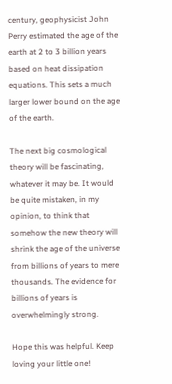century, geophysicist John Perry estimated the age of the earth at 2 to 3 billion years based on heat dissipation equations. This sets a much larger lower bound on the age of the earth.

The next big cosmological theory will be fascinating, whatever it may be. It would be quite mistaken, in my opinion, to think that somehow the new theory will shrink the age of the universe from billions of years to mere thousands. The evidence for billions of years is overwhelmingly strong.

Hope this was helpful. Keep loving your little one!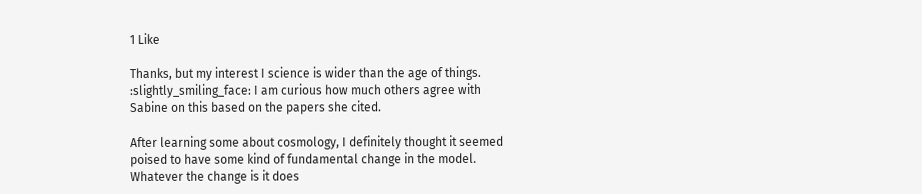1 Like

Thanks, but my interest I science is wider than the age of things. :slightly_smiling_face: I am curious how much others agree with Sabine on this based on the papers she cited.

After learning some about cosmology, I definitely thought it seemed poised to have some kind of fundamental change in the model. Whatever the change is it does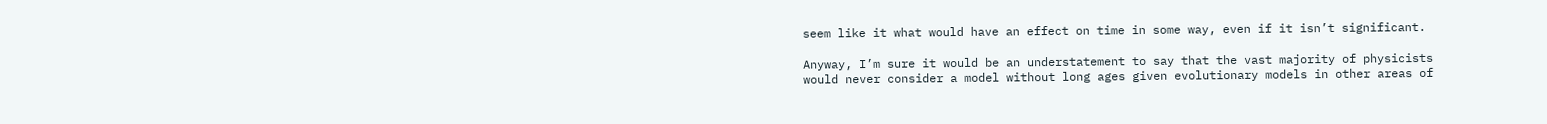seem like it what would have an effect on time in some way, even if it isn’t significant.

Anyway, I’m sure it would be an understatement to say that the vast majority of physicists would never consider a model without long ages given evolutionary models in other areas of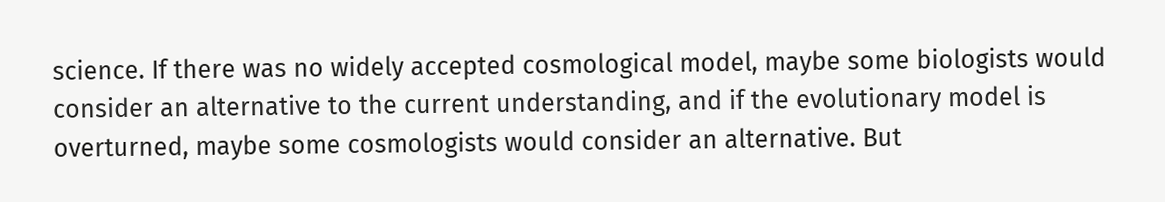science. If there was no widely accepted cosmological model, maybe some biologists would consider an alternative to the current understanding, and if the evolutionary model is overturned, maybe some cosmologists would consider an alternative. But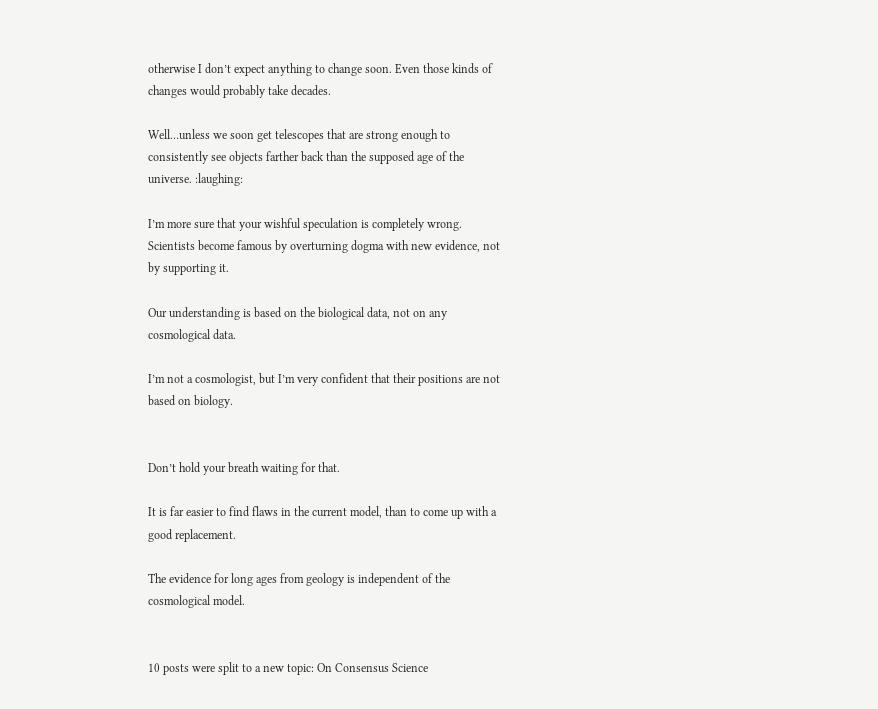otherwise I don’t expect anything to change soon. Even those kinds of changes would probably take decades.

Well…unless we soon get telescopes that are strong enough to consistently see objects farther back than the supposed age of the universe. :laughing:

I’m more sure that your wishful speculation is completely wrong. Scientists become famous by overturning dogma with new evidence, not by supporting it.

Our understanding is based on the biological data, not on any cosmological data.

I’m not a cosmologist, but I’m very confident that their positions are not based on biology.


Don’t hold your breath waiting for that.

It is far easier to find flaws in the current model, than to come up with a good replacement.

The evidence for long ages from geology is independent of the cosmological model.


10 posts were split to a new topic: On Consensus Science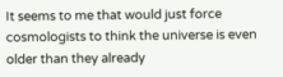It seems to me that would just force cosmologists to think the universe is even older than they already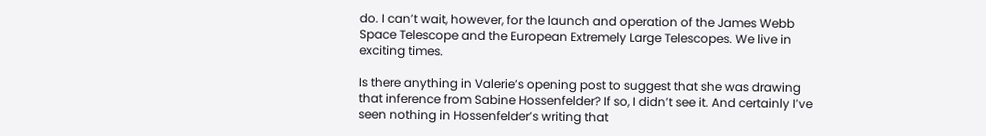do. I can’t wait, however, for the launch and operation of the James Webb Space Telescope and the European Extremely Large Telescopes. We live in exciting times.

Is there anything in Valerie’s opening post to suggest that she was drawing that inference from Sabine Hossenfelder? If so, I didn’t see it. And certainly I’ve seen nothing in Hossenfelder’s writing that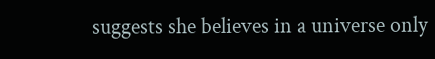suggests she believes in a universe only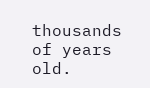thousands of years old.